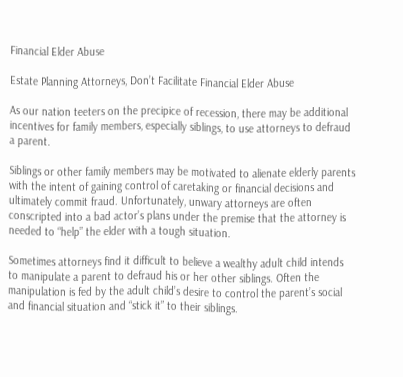Financial Elder Abuse

Estate Planning Attorneys, Don’t Facilitate Financial Elder Abuse

As our nation teeters on the precipice of recession, there may be additional incentives for family members, especially siblings, to use attorneys to defraud a parent.

Siblings or other family members may be motivated to alienate elderly parents with the intent of gaining control of caretaking or financial decisions and ultimately commit fraud. Unfortunately, unwary attorneys are often conscripted into a bad actor’s plans under the premise that the attorney is needed to “help” the elder with a tough situation.

Sometimes attorneys find it difficult to believe a wealthy adult child intends to manipulate a parent to defraud his or her other siblings. Often the manipulation is fed by the adult child’s desire to control the parent’s social and financial situation and “stick it” to their siblings.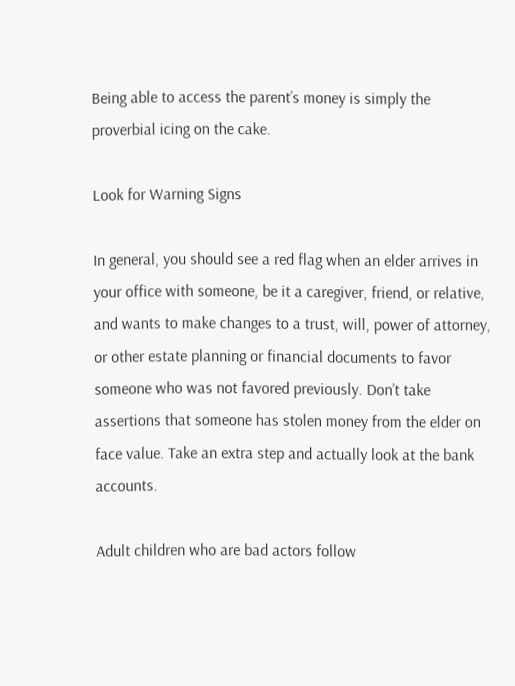Being able to access the parent’s money is simply the proverbial icing on the cake.

Look for Warning Signs

In general, you should see a red flag when an elder arrives in your office with someone, be it a caregiver, friend, or relative, and wants to make changes to a trust, will, power of attorney, or other estate planning or financial documents to favor someone who was not favored previously. Don’t take assertions that someone has stolen money from the elder on face value. Take an extra step and actually look at the bank accounts.

Adult children who are bad actors follow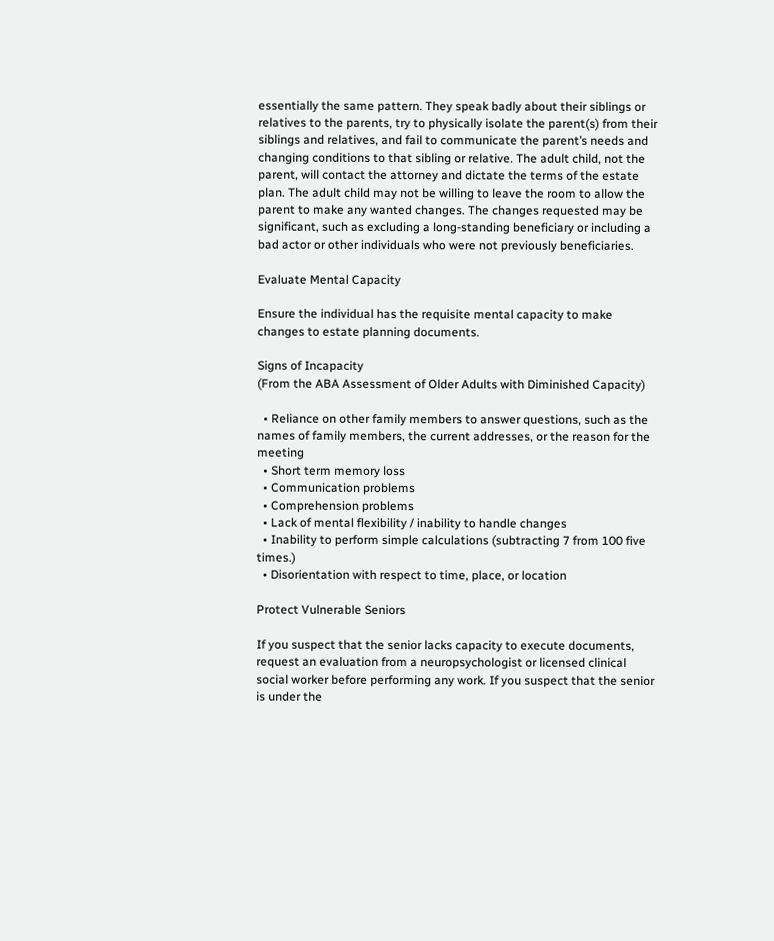essentially the same pattern. They speak badly about their siblings or relatives to the parents, try to physically isolate the parent(s) from their siblings and relatives, and fail to communicate the parent’s needs and changing conditions to that sibling or relative. The adult child, not the parent, will contact the attorney and dictate the terms of the estate plan. The adult child may not be willing to leave the room to allow the parent to make any wanted changes. The changes requested may be significant, such as excluding a long-standing beneficiary or including a bad actor or other individuals who were not previously beneficiaries.

Evaluate Mental Capacity

Ensure the individual has the requisite mental capacity to make changes to estate planning documents.

Signs of Incapacity
(From the ABA Assessment of Older Adults with Diminished Capacity)

  • Reliance on other family members to answer questions, such as the names of family members, the current addresses, or the reason for the meeting
  • Short term memory loss
  • Communication problems
  • Comprehension problems
  • Lack of mental flexibility / inability to handle changes
  • Inability to perform simple calculations (subtracting 7 from 100 five times.)
  • Disorientation with respect to time, place, or location

Protect Vulnerable Seniors

If you suspect that the senior lacks capacity to execute documents, request an evaluation from a neuropsychologist or licensed clinical social worker before performing any work. If you suspect that the senior is under the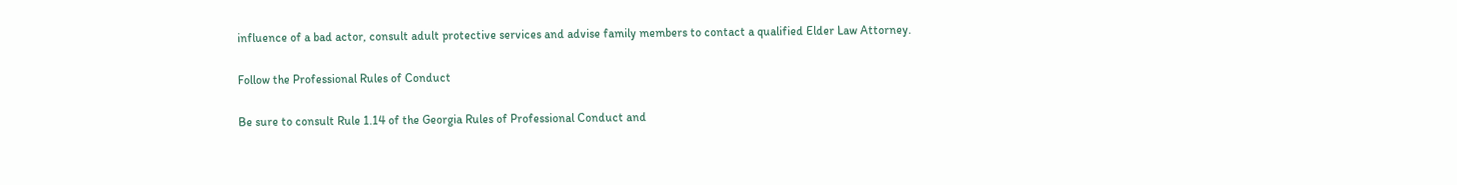influence of a bad actor, consult adult protective services and advise family members to contact a qualified Elder Law Attorney.

Follow the Professional Rules of Conduct

Be sure to consult Rule 1.14 of the Georgia Rules of Professional Conduct and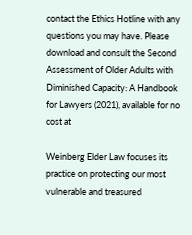contact the Ethics Hotline with any questions you may have. Please download and consult the Second Assessment of Older Adults with Diminished Capacity: A Handbook for Lawyers (2021), available for no cost at

Weinberg Elder Law focuses its practice on protecting our most vulnerable and treasured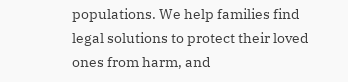populations. We help families find legal solutions to protect their loved ones from harm, and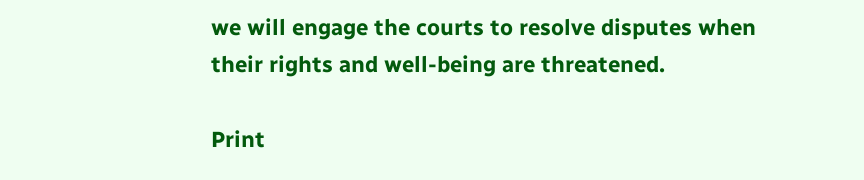we will engage the courts to resolve disputes when their rights and well-being are threatened.

Print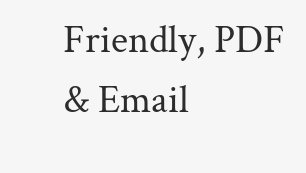Friendly, PDF & Email